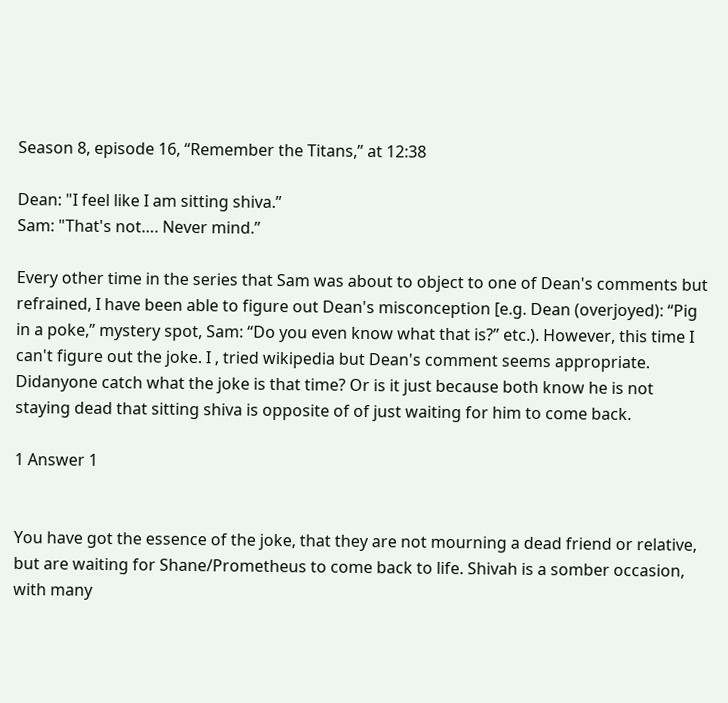Season 8, episode 16, “Remember the Titans,” at 12:38

Dean: "I feel like I am sitting shiva.”
Sam: "That's not…. Never mind.”

Every other time in the series that Sam was about to object to one of Dean's comments but refrained, I have been able to figure out Dean's misconception [e.g. Dean (overjoyed): “Pig in a poke,” mystery spot, Sam: “Do you even know what that is?” etc.). However, this time I can't figure out the joke. I , tried wikipedia but Dean's comment seems appropriate. Didanyone catch what the joke is that time? Or is it just because both know he is not staying dead that sitting shiva is opposite of of just waiting for him to come back.

1 Answer 1


You have got the essence of the joke, that they are not mourning a dead friend or relative, but are waiting for Shane/Prometheus to come back to life. Shivah is a somber occasion, with many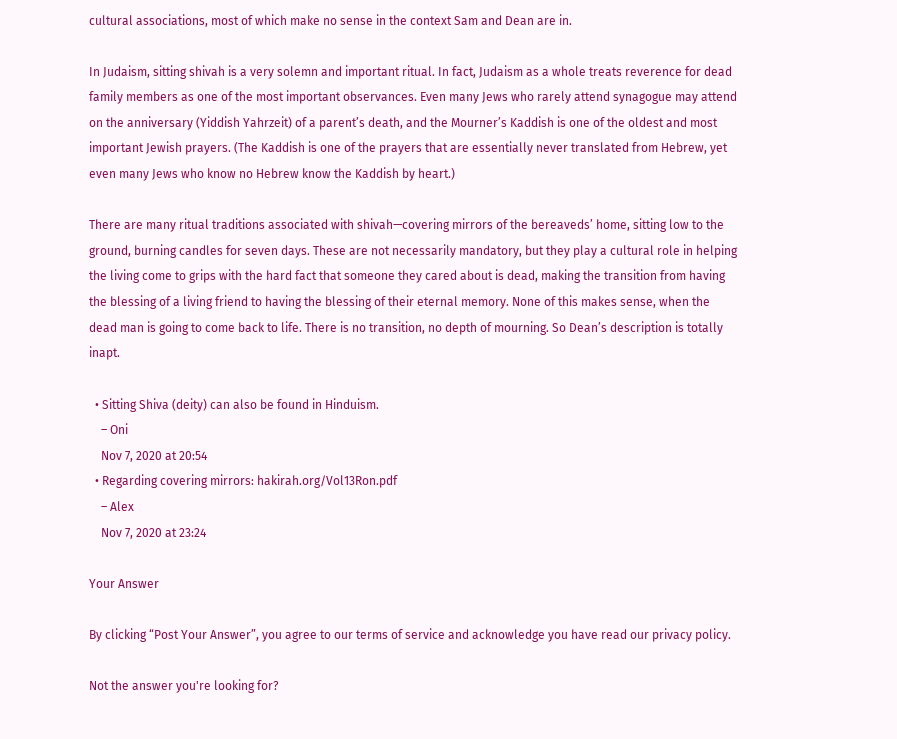cultural associations, most of which make no sense in the context Sam and Dean are in.

In Judaism, sitting shivah is a very solemn and important ritual. In fact, Judaism as a whole treats reverence for dead family members as one of the most important observances. Even many Jews who rarely attend synagogue may attend on the anniversary (Yiddish Yahrzeit) of a parent’s death, and the Mourner’s Kaddish is one of the oldest and most important Jewish prayers. (The Kaddish is one of the prayers that are essentially never translated from Hebrew, yet even many Jews who know no Hebrew know the Kaddish by heart.)

There are many ritual traditions associated with shivah—covering mirrors of the bereaveds’ home, sitting low to the ground, burning candles for seven days. These are not necessarily mandatory, but they play a cultural role in helping the living come to grips with the hard fact that someone they cared about is dead, making the transition from having the blessing of a living friend to having the blessing of their eternal memory. None of this makes sense, when the dead man is going to come back to life. There is no transition, no depth of mourning. So Dean’s description is totally inapt.

  • Sitting Shiva (deity) can also be found in Hinduism.
    – Oni
    Nov 7, 2020 at 20:54
  • Regarding covering mirrors: hakirah.org/Vol13Ron.pdf
    – Alex
    Nov 7, 2020 at 23:24

Your Answer

By clicking “Post Your Answer”, you agree to our terms of service and acknowledge you have read our privacy policy.

Not the answer you're looking for?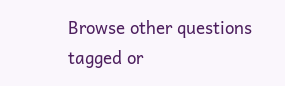Browse other questions tagged or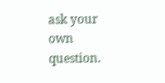ask your own question.